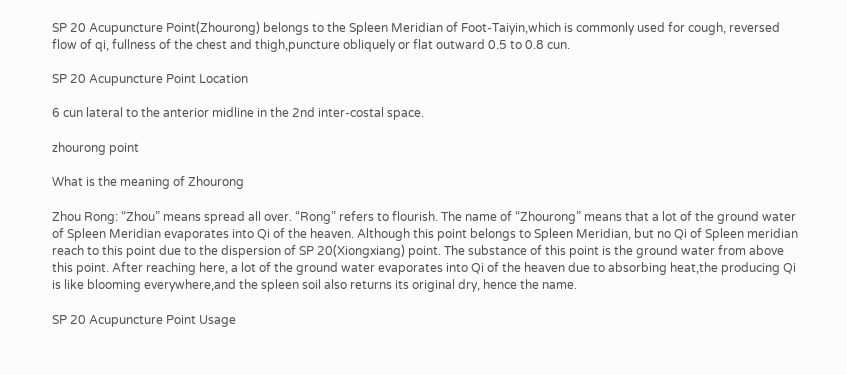SP 20 Acupuncture Point(Zhourong) belongs to the Spleen Meridian of Foot-Taiyin,which is commonly used for cough, reversed flow of qi, fullness of the chest and thigh,puncture obliquely or flat outward 0.5 to 0.8 cun.

SP 20 Acupuncture Point Location

6 cun lateral to the anterior midline in the 2nd inter-costal space.

zhourong point

What is the meaning of Zhourong

Zhou Rong: “Zhou” means spread all over. “Rong” refers to flourish. The name of “Zhourong” means that a lot of the ground water of Spleen Meridian evaporates into Qi of the heaven. Although this point belongs to Spleen Meridian, but no Qi of Spleen meridian reach to this point due to the dispersion of SP 20(Xiongxiang) point. The substance of this point is the ground water from above this point. After reaching here, a lot of the ground water evaporates into Qi of the heaven due to absorbing heat,the producing Qi is like blooming everywhere,and the spleen soil also returns its original dry, hence the name.

SP 20 Acupuncture Point Usage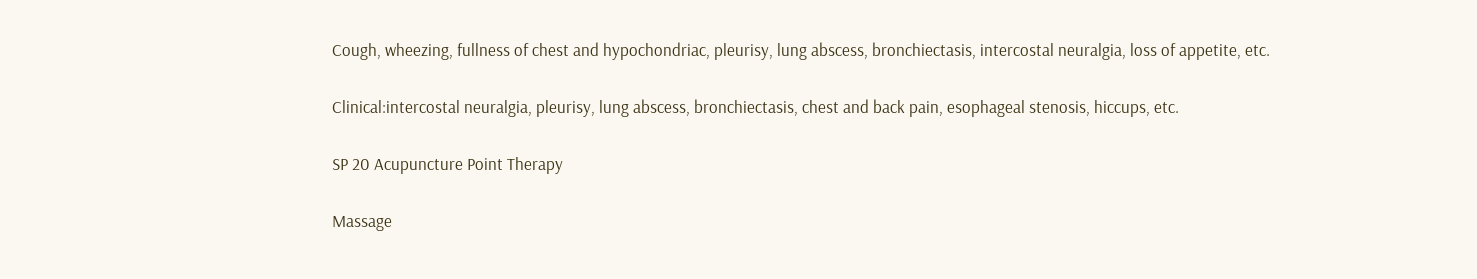Cough, wheezing, fullness of chest and hypochondriac, pleurisy, lung abscess, bronchiectasis, intercostal neuralgia, loss of appetite, etc.

Clinical:intercostal neuralgia, pleurisy, lung abscess, bronchiectasis, chest and back pain, esophageal stenosis, hiccups, etc.

SP 20 Acupuncture Point Therapy

Massage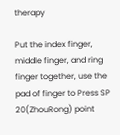therapy

Put the index finger, middle finger, and ring finger together, use the pad of finger to Press SP 20(ZhouRong) point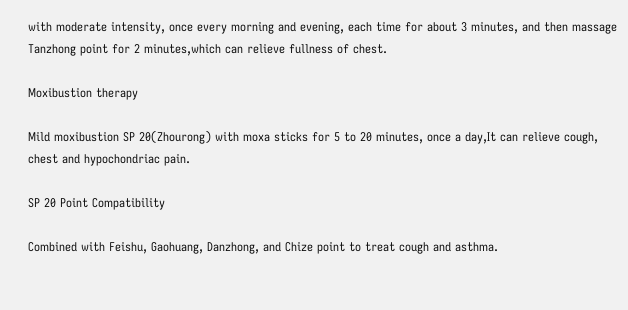with moderate intensity, once every morning and evening, each time for about 3 minutes, and then massage Tanzhong point for 2 minutes,which can relieve fullness of chest.

Moxibustion therapy

Mild moxibustion SP 20(Zhourong) with moxa sticks for 5 to 20 minutes, once a day,It can relieve cough, chest and hypochondriac pain.

SP 20 Point Compatibility

Combined with Feishu, Gaohuang, Danzhong, and Chize point to treat cough and asthma.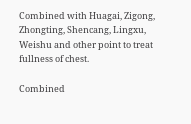Combined with Huagai, Zigong, Zhongting, Shencang, Lingxu, Weishu and other point to treat fullness of chest.

Combined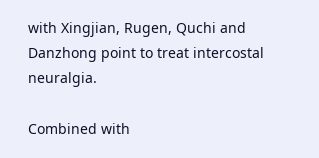with Xingjian, Rugen, Quchi and Danzhong point to treat intercostal neuralgia.

Combined with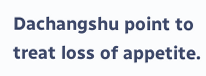Dachangshu point to treat loss of appetite.